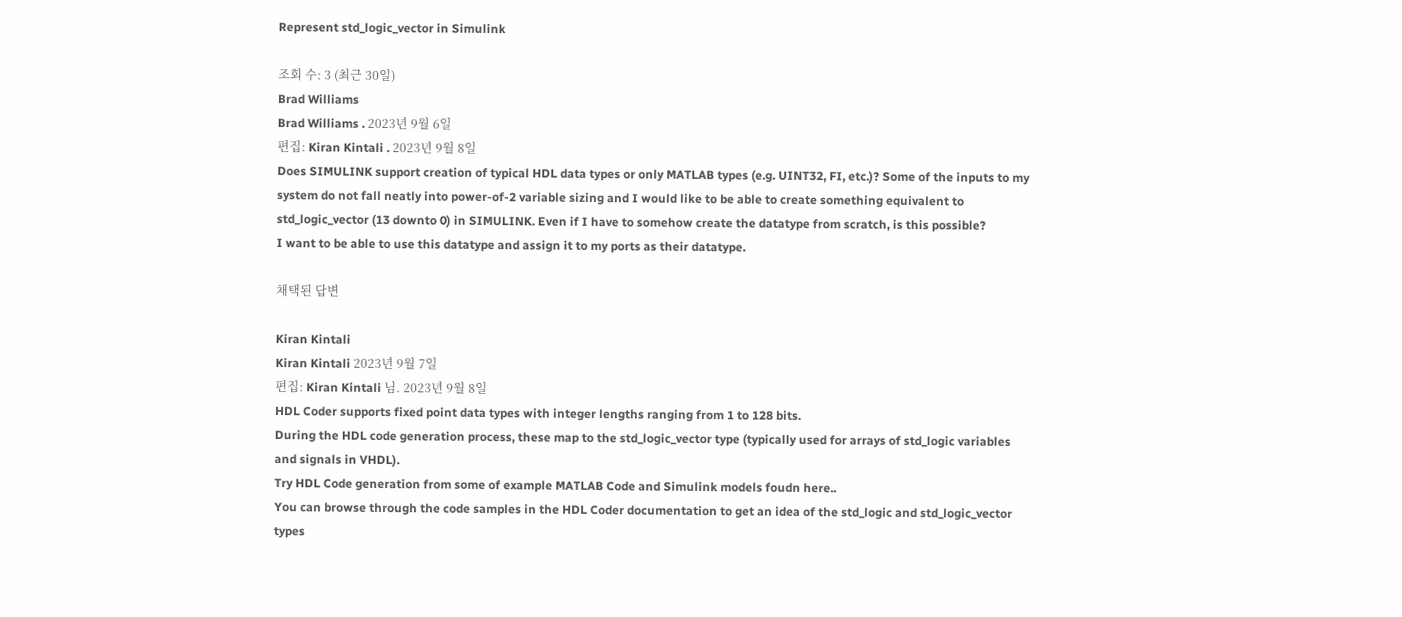Represent std_logic_vector in Simulink

조회 수: 3 (최근 30일)
Brad Williams
Brad Williams . 2023년 9월 6일
편집: Kiran Kintali . 2023년 9월 8일
Does SIMULINK support creation of typical HDL data types or only MATLAB types (e.g. UINT32, FI, etc.)? Some of the inputs to my system do not fall neatly into power-of-2 variable sizing and I would like to be able to create something equivalent to std_logic_vector (13 downto 0) in SIMULINK. Even if I have to somehow create the datatype from scratch, is this possible?
I want to be able to use this datatype and assign it to my ports as their datatype.

채택된 답변

Kiran Kintali
Kiran Kintali 2023년 9월 7일
편집: Kiran Kintali 님. 2023년 9월 8일
HDL Coder supports fixed point data types with integer lengths ranging from 1 to 128 bits.
During the HDL code generation process, these map to the std_logic_vector type (typically used for arrays of std_logic variables and signals in VHDL).
Try HDL Code generation from some of example MATLAB Code and Simulink models foudn here..
You can browse through the code samples in the HDL Coder documentation to get an idea of the std_logic and std_logic_vector types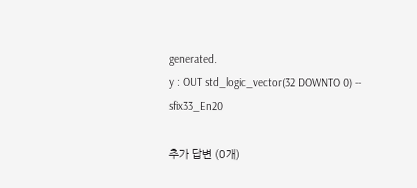generated.
y : OUT std_logic_vector(32 DOWNTO 0) -- sfix33_En20

추가 답변 (0개)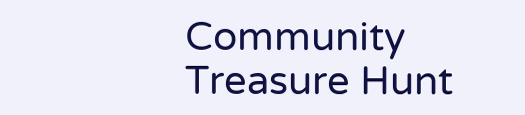Community Treasure Hunt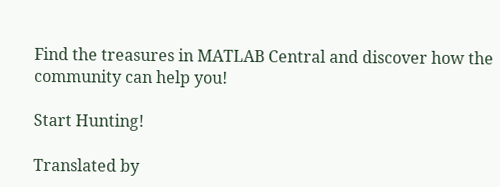Find the treasures in MATLAB Central and discover how the community can help you!

Start Hunting!

Translated by